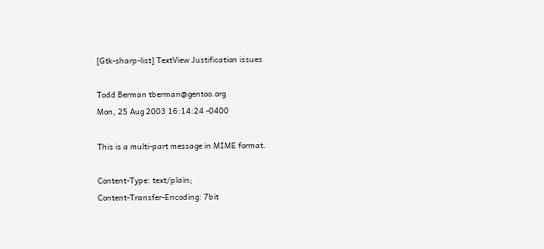[Gtk-sharp-list] TextView Justification issues

Todd Berman tberman@gentoo.org
Mon, 25 Aug 2003 16:14:24 -0400

This is a multi-part message in MIME format.

Content-Type: text/plain;
Content-Transfer-Encoding: 7bit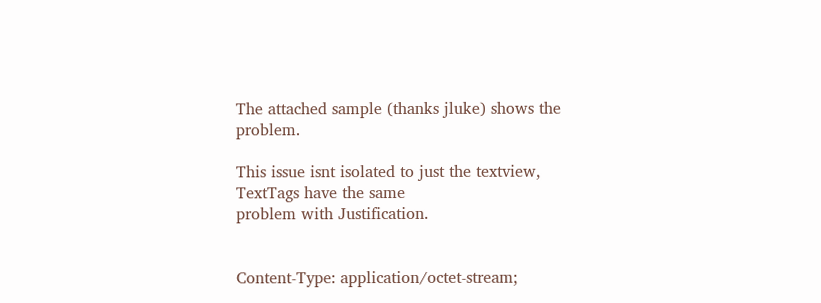The attached sample (thanks jluke) shows the problem.

This issue isnt isolated to just the textview, TextTags have the same
problem with Justification.


Content-Type: application/octet-stream;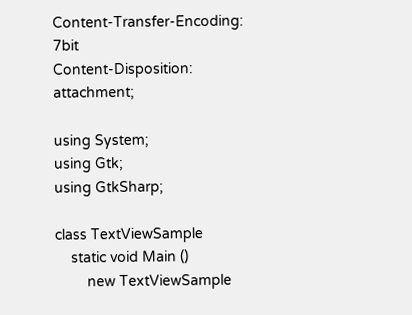Content-Transfer-Encoding: 7bit
Content-Disposition: attachment;

using System;
using Gtk;
using GtkSharp;

class TextViewSample
    static void Main ()
        new TextViewSample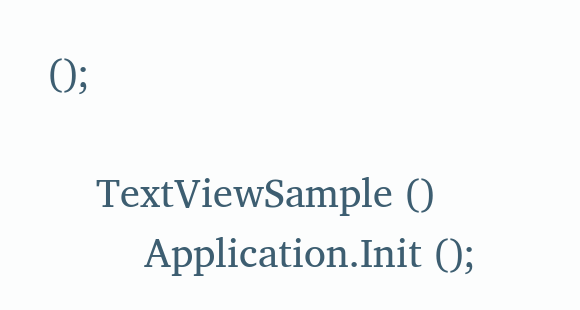();

    TextViewSample ()
        Application.Init ();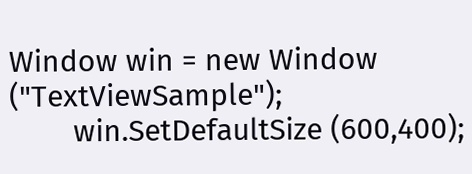Window win = new Window ("TextViewSample");
        win.SetDefaultSize (600,400);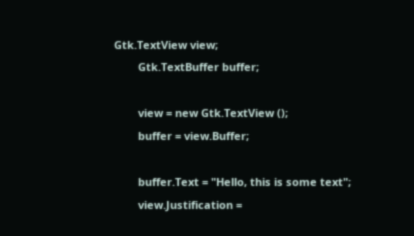Gtk.TextView view;
        Gtk.TextBuffer buffer;

        view = new Gtk.TextView ();
        buffer = view.Buffer;

        buffer.Text = "Hello, this is some text";
        view.Justification =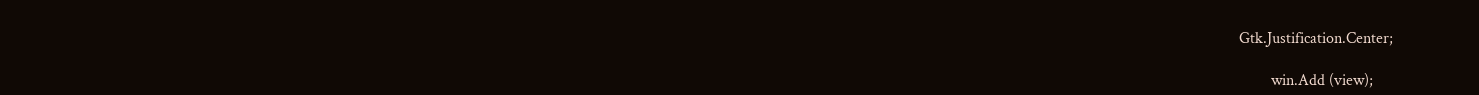Gtk.Justification.Center;

        win.Add (view);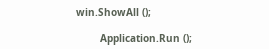win.ShowAll ();

        Application.Run ();